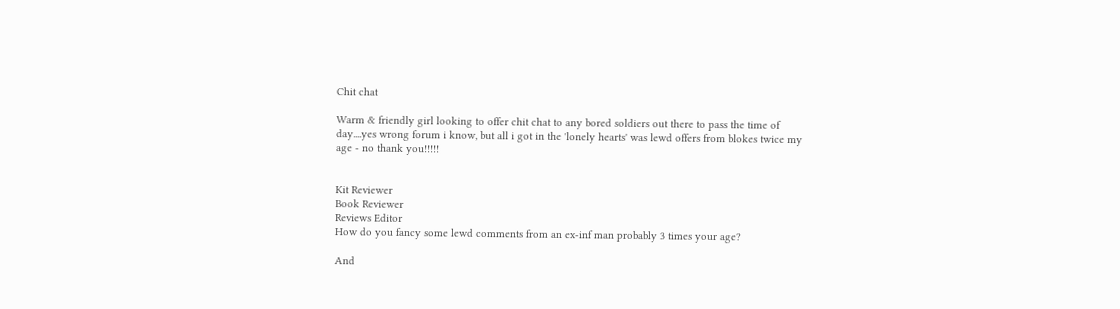Chit chat

Warm & friendly girl looking to offer chit chat to any bored soldiers out there to pass the time of day....yes wrong forum i know, but all i got in the 'lonely hearts' was lewd offers from blokes twice my age - no thank you!!!!!


Kit Reviewer
Book Reviewer
Reviews Editor
How do you fancy some lewd comments from an ex-inf man probably 3 times your age?

And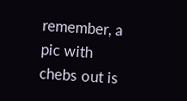remember, a pic with chebs out is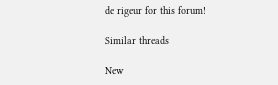de rigeur for this forum!

Similar threads

New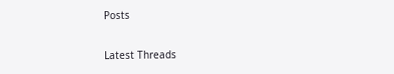Posts

Latest Threads